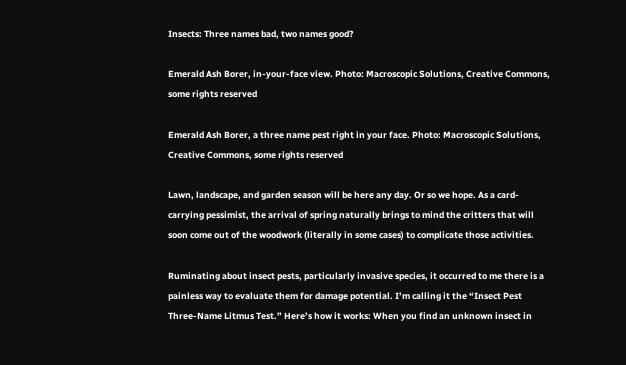Insects: Three names bad, two names good?

Emerald Ash Borer, in-your-face view. Photo: Macroscopic Solutions, Creative Commons, some rights reserved

Emerald Ash Borer, a three name pest right in your face. Photo: Macroscopic Solutions, Creative Commons, some rights reserved

Lawn, landscape, and garden season will be here any day. Or so we hope. As a card-carrying pessimist, the arrival of spring naturally brings to mind the critters that will soon come out of the woodwork (literally in some cases) to complicate those activities.

Ruminating about insect pests, particularly invasive species, it occurred to me there is a painless way to evaluate them for damage potential. I’m calling it the “Insect Pest Three-Name Litmus Test.” Here’s how it works: When you find an unknown insect in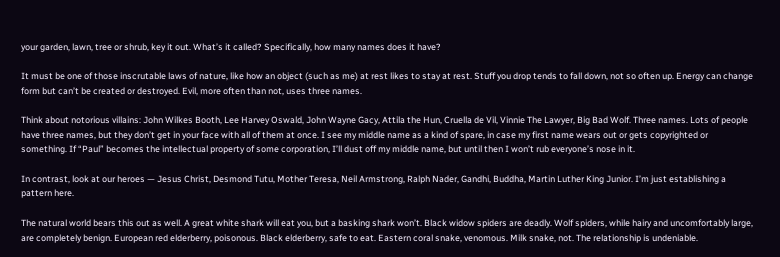your garden, lawn, tree or shrub, key it out. What’s it called? Specifically, how many names does it have?

It must be one of those inscrutable laws of nature, like how an object (such as me) at rest likes to stay at rest. Stuff you drop tends to fall down, not so often up. Energy can change form but can’t be created or destroyed. Evil, more often than not, uses three names.

Think about notorious villains: John Wilkes Booth, Lee Harvey Oswald, John Wayne Gacy, Attila the Hun, Cruella de Vil, Vinnie The Lawyer, Big Bad Wolf. Three names. Lots of people have three names, but they don’t get in your face with all of them at once. I see my middle name as a kind of spare, in case my first name wears out or gets copyrighted or something. If “Paul” becomes the intellectual property of some corporation, I’ll dust off my middle name, but until then I won’t rub everyone’s nose in it.

In contrast, look at our heroes — Jesus Christ, Desmond Tutu, Mother Teresa, Neil Armstrong, Ralph Nader, Gandhi, Buddha, Martin Luther King Junior. I’m just establishing a pattern here.

The natural world bears this out as well. A great white shark will eat you, but a basking shark won’t. Black widow spiders are deadly. Wolf spiders, while hairy and uncomfortably large, are completely benign. European red elderberry, poisonous. Black elderberry, safe to eat. Eastern coral snake, venomous. Milk snake, not. The relationship is undeniable.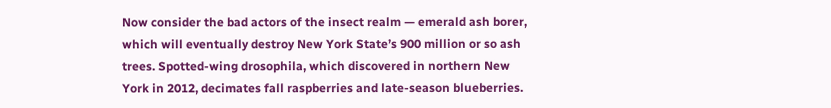Now consider the bad actors of the insect realm — emerald ash borer, which will eventually destroy New York State’s 900 million or so ash trees. Spotted-wing drosophila, which discovered in northern New York in 2012, decimates fall raspberries and late-season blueberries.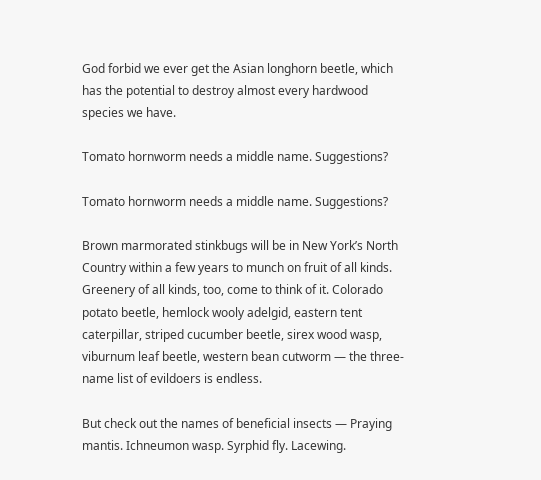God forbid we ever get the Asian longhorn beetle, which has the potential to destroy almost every hardwood species we have.

Tomato hornworm needs a middle name. Suggestions?

Tomato hornworm needs a middle name. Suggestions?

Brown marmorated stinkbugs will be in New York’s North Country within a few years to munch on fruit of all kinds. Greenery of all kinds, too, come to think of it. Colorado potato beetle, hemlock wooly adelgid, eastern tent caterpillar, striped cucumber beetle, sirex wood wasp, viburnum leaf beetle, western bean cutworm — the three-name list of evildoers is endless.

But check out the names of beneficial insects — Praying mantis. Ichneumon wasp. Syrphid fly. Lacewing.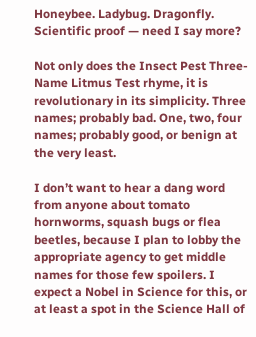Honeybee. Ladybug. Dragonfly. Scientific proof — need I say more?

Not only does the Insect Pest Three-Name Litmus Test rhyme, it is revolutionary in its simplicity. Three names; probably bad. One, two, four names; probably good, or benign at the very least.

I don’t want to hear a dang word from anyone about tomato hornworms, squash bugs or flea beetles, because I plan to lobby the appropriate agency to get middle names for those few spoilers. I expect a Nobel in Science for this, or at least a spot in the Science Hall of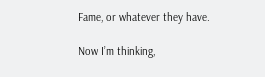Fame, or whatever they have.

Now I’m thinking,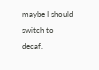maybe I should switch to decaf.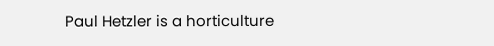Paul Hetzler is a horticulture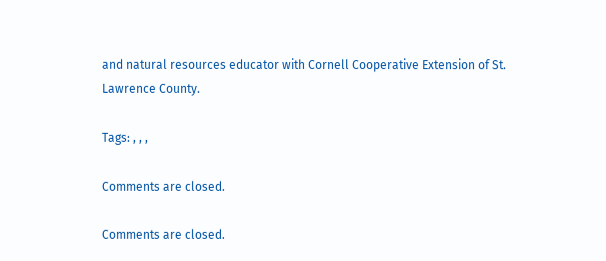and natural resources educator with Cornell Cooperative Extension of St. Lawrence County.

Tags: , , ,

Comments are closed.

Comments are closed.